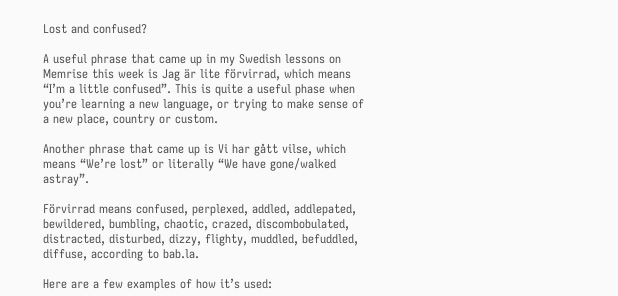Lost and confused?

A useful phrase that came up in my Swedish lessons on Memrise this week is Jag är lite förvirrad, which means “I’m a little confused”. This is quite a useful phase when you’re learning a new language, or trying to make sense of a new place, country or custom.

Another phrase that came up is Vi har gått vilse, which means “We’re lost” or literally “We have gone/walked astray”.

Förvirrad means confused, perplexed, addled, addlepated, bewildered, bumbling, chaotic, crazed, discombobulated, distracted, disturbed, dizzy, flighty, muddled, befuddled, diffuse, according to bab.la.

Here are a few examples of how it’s used: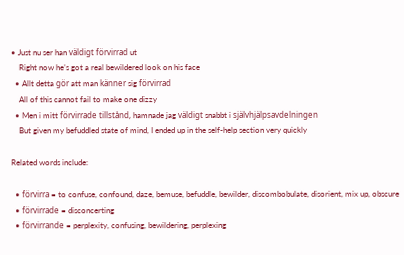• Just nu ser han väldigt förvirrad ut
    Right now he’s got a real bewildered look on his face
  • Allt detta gör att man känner sig förvirrad
    All of this cannot fail to make one dizzy
  • Men i mitt förvirrade tillstånd, hamnade jag väldigt snabbt i självhjälpsavdelningen
    But given my befuddled state of mind, I ended up in the self-help section very quickly

Related words include:

  • förvirra = to confuse, confound, daze, bemuse, befuddle, bewilder, discombobulate, disorient, mix up, obscure
  • förvirrade = disconcerting
  • förvirrande = perplexity, confusing, bewildering, perplexing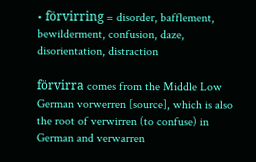• förvirring = disorder, bafflement, bewilderment, confusion, daze, disorientation, distraction

förvirra comes from the Middle Low German vorwerren [source], which is also the root of verwirren (to confuse) in German and verwarren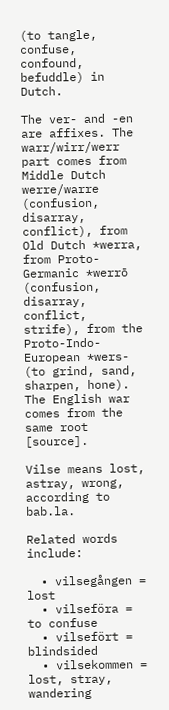(to tangle, confuse, confound, befuddle) in Dutch.

The ver- and -en are affixes. The warr/wirr/werr part comes from Middle Dutch werre/warre (confusion, disarray, conflict), from Old Dutch *werra, from Proto-Germanic *werrō (confusion, disarray, conflict, strife), from the Proto-Indo-European *wers- (to grind, sand, sharpen, hone). The English war comes from the same root [source].

Vilse means lost, astray, wrong, according to bab.la.

Related words include:

  • vilsegången = lost
  • vilseföra = to confuse
  • vilsefört = blindsided
  • vilsekommen = lost, stray, wandering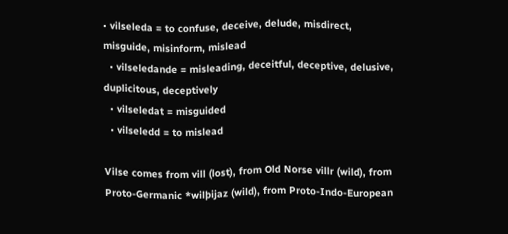• vilseleda = to confuse, deceive, delude, misdirect, misguide, misinform, mislead
  • vilseledande = misleading, deceitful, deceptive, delusive, duplicitous, deceptively
  • vilseledat = misguided
  • vilseledd = to mislead

Vilse comes from vill (lost), from Old Norse villr (wild), from Proto-Germanic *wilþijaz (wild), from Proto-Indo-European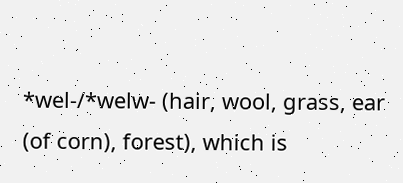*wel-/*welw- (hair, wool, grass, ear (of corn), forest), which is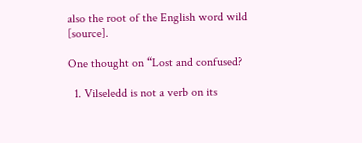also the root of the English word wild [source].

One thought on “Lost and confused?

  1. Vilseledd is not a verb on its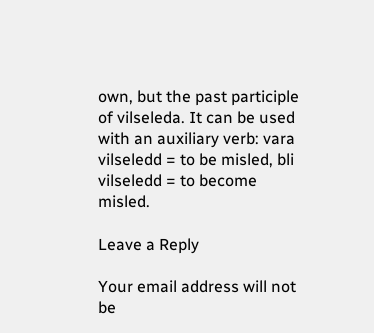own, but the past participle of vilseleda. It can be used with an auxiliary verb: vara vilseledd = to be misled, bli vilseledd = to become misled.

Leave a Reply

Your email address will not be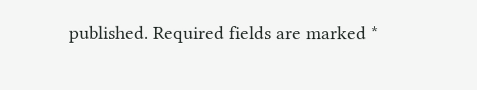published. Required fields are marked *